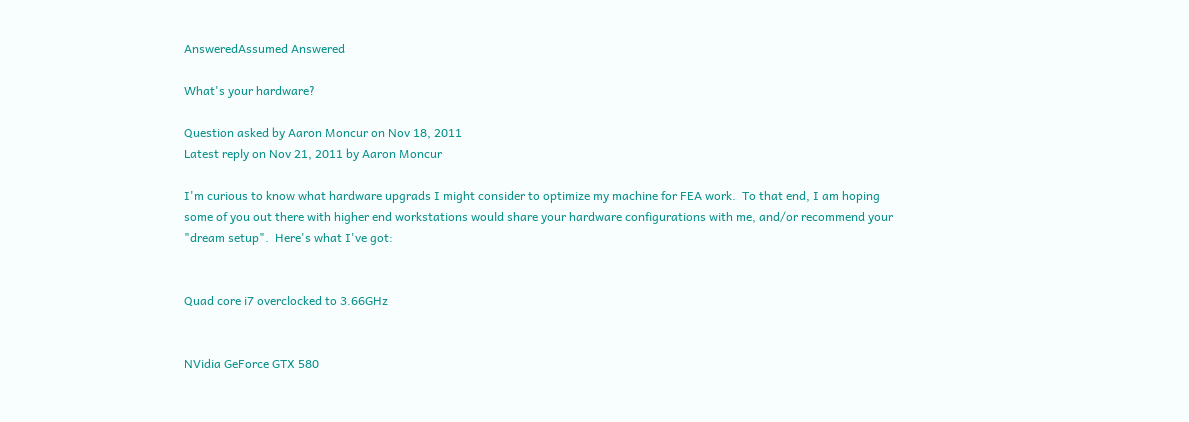AnsweredAssumed Answered

What's your hardware?

Question asked by Aaron Moncur on Nov 18, 2011
Latest reply on Nov 21, 2011 by Aaron Moncur

I'm curious to know what hardware upgrads I might consider to optimize my machine for FEA work.  To that end, I am hoping some of you out there with higher end workstations would share your hardware configurations with me, and/or recommend your "dream setup".  Here's what I've got:


Quad core i7 overclocked to 3.66GHz


NVidia GeForce GTX 580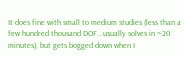It does fine with small to medium studies (less than a few hundred thousand DOF...usually solves in ~20 minutes), but gets bogged down when I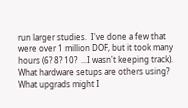run larger studies.  I've done a few that were over 1 million DOF, but it took many hours (6? 8? 10?  ...I wasn't keeping track).  What hardware setups are others using?  What upgrads might I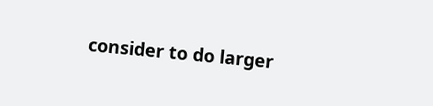consider to do larger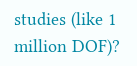studies (like 1 million DOF)?